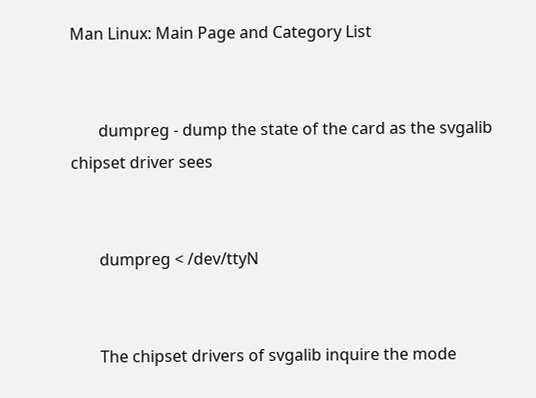Man Linux: Main Page and Category List


       dumpreg - dump the state of the card as the svgalib chipset driver sees


       dumpreg < /dev/ttyN


       The chipset drivers of svgalib inquire the mode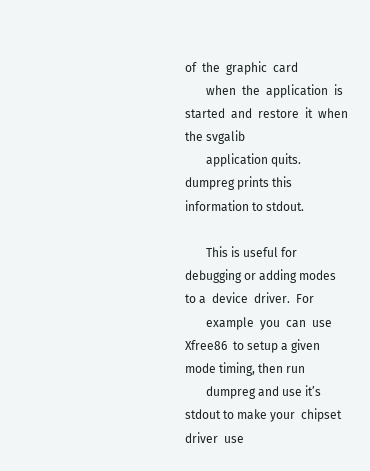of  the  graphic  card
       when  the  application  is  started  and  restore  it  when the svgalib
       application quits.  dumpreg prints this information to stdout.

       This is useful for debugging or adding modes to a  device  driver.  For
       example  you  can  use  Xfree86  to setup a given mode timing, then run
       dumpreg and use it’s stdout to make your  chipset  driver  use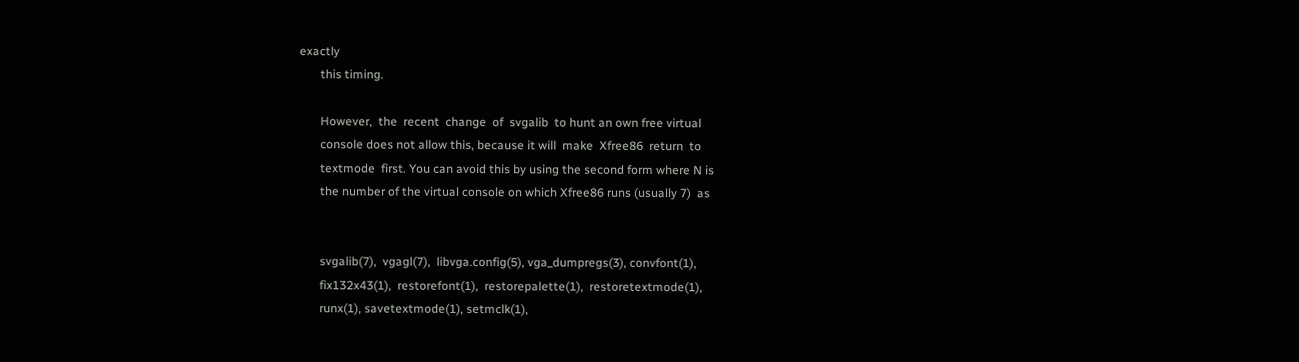exactly
       this timing.

       However,  the  recent  change  of  svgalib  to hunt an own free virtual
       console does not allow this, because it will  make  Xfree86  return  to
       textmode  first. You can avoid this by using the second form where N is
       the number of the virtual console on which Xfree86 runs (usually 7)  as


       svgalib(7),  vgagl(7),  libvga.config(5), vga_dumpregs(3), convfont(1),
       fix132x43(1),  restorefont(1),  restorepalette(1),  restoretextmode(1),
       runx(1), savetextmode(1), setmclk(1),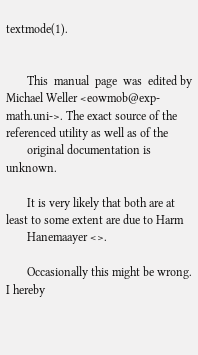textmode(1).


       This  manual  page  was  edited by Michael Weller <eowmob@exp-math.uni->. The exact source of the referenced utility as well as of the
       original documentation is unknown.

       It is very likely that both are at least to some extent are due to Harm
       Hanemaayer <>.

       Occasionally this might be wrong. I hereby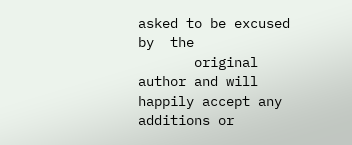asked to be excused  by  the
       original author and will happily accept any additions or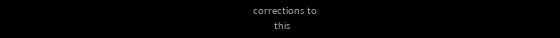corrections to
       this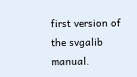first version of the svgalib manual.